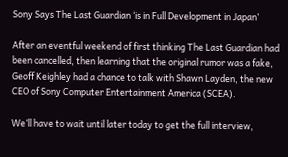Sony Says The Last Guardian ‘is in Full Development in Japan’

After an eventful weekend of first thinking The Last Guardian had been cancelled, then learning that the original rumor was a fake, Geoff Keighley had a chance to talk with Shawn Layden, the new CEO of Sony Computer Entertainment America (SCEA).

We’ll have to wait until later today to get the full interview,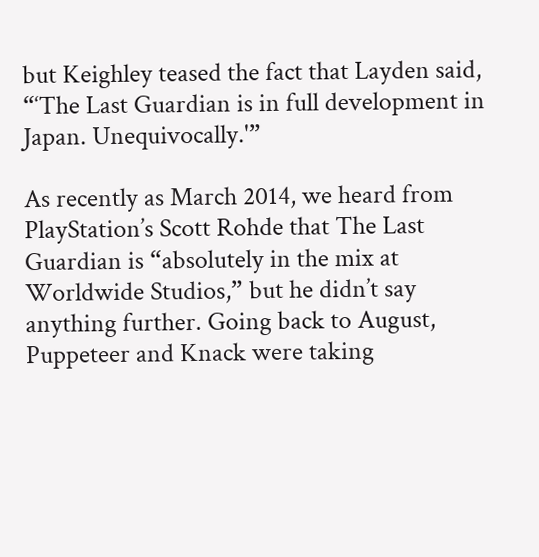but Keighley teased the fact that Layden said, “‘The Last Guardian is in full development in Japan. Unequivocally.'”

As recently as March 2014, we heard from PlayStation’s Scott Rohde that The Last Guardian is “absolutely in the mix at Worldwide Studios,” but he didn’t say anything further. Going back to August, Puppeteer and Knack were taking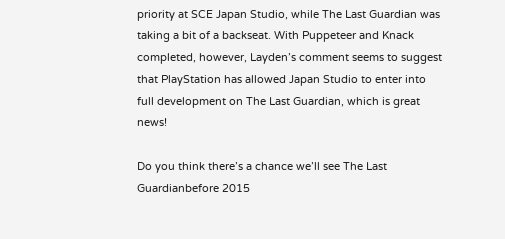priority at SCE Japan Studio, while The Last Guardian was taking a bit of a backseat. With Puppeteer and Knack completed, however, Layden’s comment seems to suggest that PlayStation has allowed Japan Studio to enter into full development on The Last Guardian, which is great news!

Do you think there’s a chance we’ll see The Last Guardianbefore 2015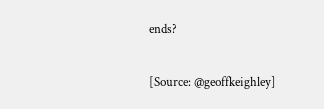ends?

[Source: @geoffkeighley]